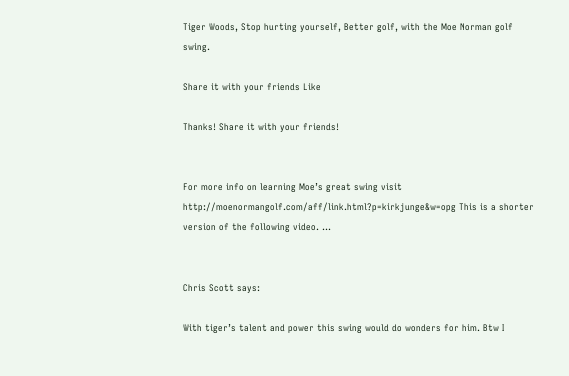Tiger Woods, Stop hurting yourself, Better golf, with the Moe Norman golf swing.

Share it with your friends Like

Thanks! Share it with your friends!


For more info on learning Moe’s great swing visit http://moenormangolf.com/aff/link.html?p=kirkjunge&w=opg This is a shorter version of the following video. …


Chris Scott says:

With tiger’s talent and power this swing would do wonders for him. Btw I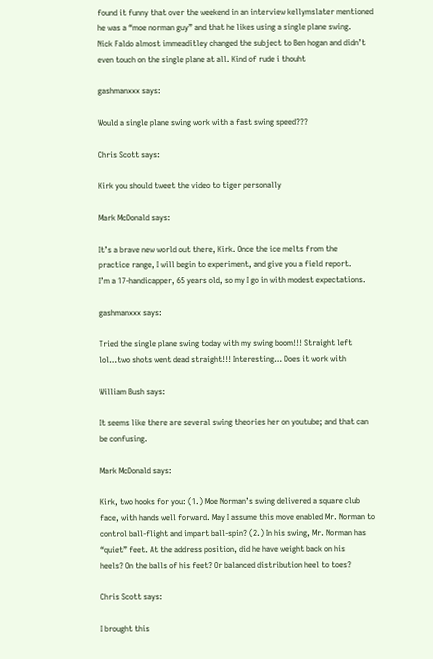found it funny that over the weekend in an interview kellymslater mentioned
he was a “moe norman guy” and that he likes using a single plane swing.
Nick Faldo almost immeaditley changed the subject to Ben hogan and didn’t
even touch on the single plane at all. Kind of rude i thouht

gashmanxxx says:

Would a single plane swing work with a fast swing speed???

Chris Scott says:

Kirk you should tweet the video to tiger personally

Mark McDonald says:

It’s a brave new world out there, Kirk. Once the ice melts from the
practice range, I will begin to experiment, and give you a field report.
I’m a 17-handicapper, 65 years old, so my I go in with modest expectations.

gashmanxxx says:

Tried the single plane swing today with my swing boom!!! Straight left
lol…two shots went dead straight!!! Interesting… Does it work with

William Bush says:

It seems like there are several swing theories her on youtube; and that can
be confusing.

Mark McDonald says:

Kirk, two hooks for you: (1.) Moe Norman’s swing delivered a square club
face, with hands well forward. May I assume this move enabled Mr. Norman to
control ball-flight and impart ball-spin? (2.) In his swing, Mr. Norman has
“quiet” feet. At the address position, did he have weight back on his
heels? On the balls of his feet? Or balanced distribution heel to toes?

Chris Scott says:

I brought this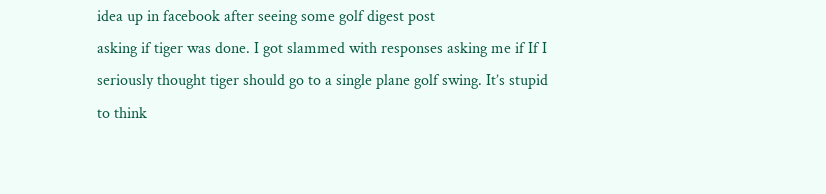idea up in facebook after seeing some golf digest post
asking if tiger was done. I got slammed with responses asking me if If I
seriously thought tiger should go to a single plane golf swing. It’s stupid
to think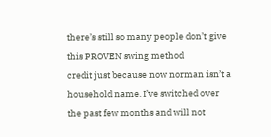there’s still so many people don’t give this PROVEN swing method
credit just because now norman isn’t a household name. I’ve switched over
the past few months and will not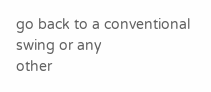go back to a conventional swing or any
other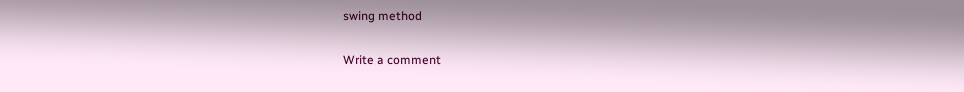swing method

Write a comment